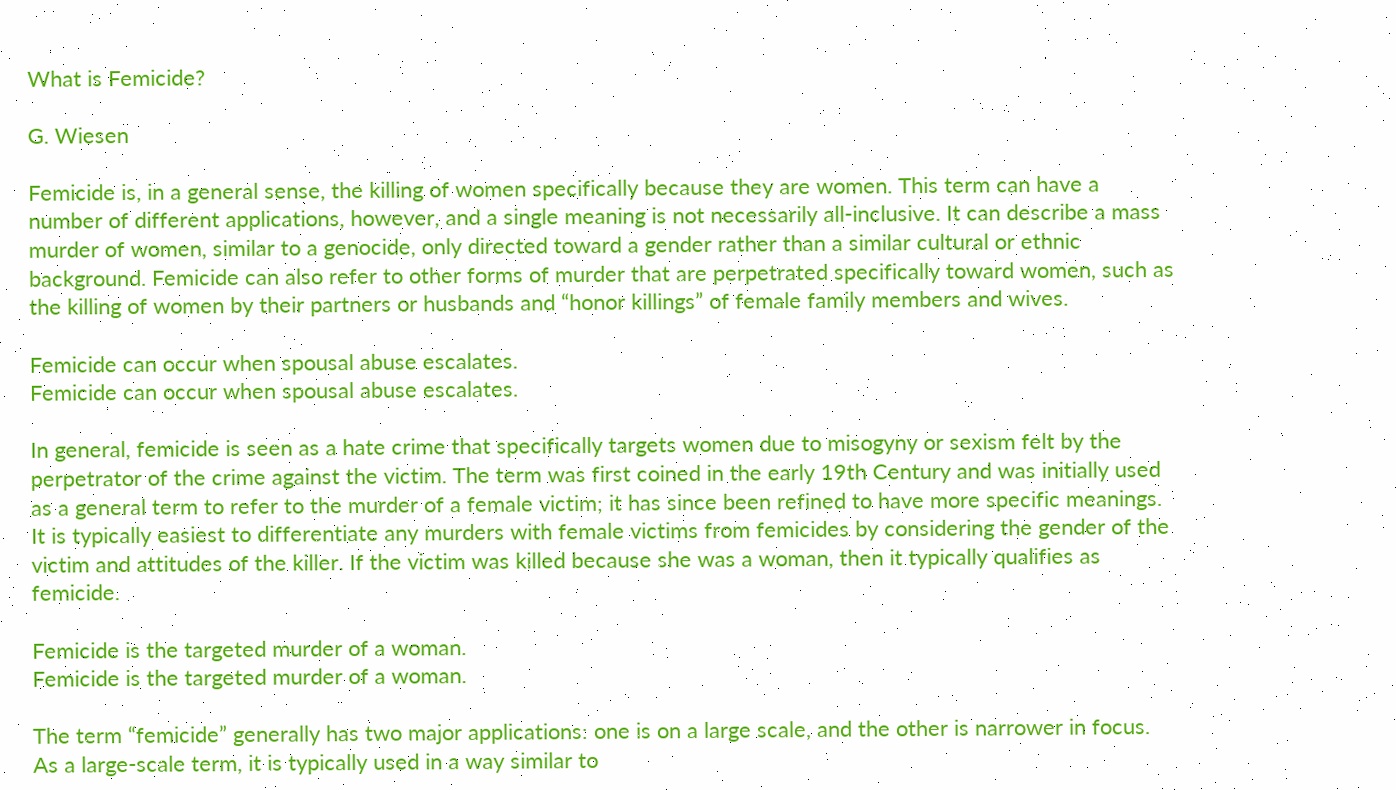What is Femicide?

G. Wiesen

Femicide is, in a general sense, the killing of women specifically because they are women. This term can have a number of different applications, however, and a single meaning is not necessarily all-inclusive. It can describe a mass murder of women, similar to a genocide, only directed toward a gender rather than a similar cultural or ethnic background. Femicide can also refer to other forms of murder that are perpetrated specifically toward women, such as the killing of women by their partners or husbands and “honor killings” of female family members and wives.

Femicide can occur when spousal abuse escalates.
Femicide can occur when spousal abuse escalates.

In general, femicide is seen as a hate crime that specifically targets women due to misogyny or sexism felt by the perpetrator of the crime against the victim. The term was first coined in the early 19th Century and was initially used as a general term to refer to the murder of a female victim; it has since been refined to have more specific meanings. It is typically easiest to differentiate any murders with female victims from femicides by considering the gender of the victim and attitudes of the killer. If the victim was killed because she was a woman, then it typically qualifies as femicide.

Femicide is the targeted murder of a woman.
Femicide is the targeted murder of a woman.

The term “femicide” generally has two major applications: one is on a large scale, and the other is narrower in focus. As a large-scale term, it is typically used in a way similar to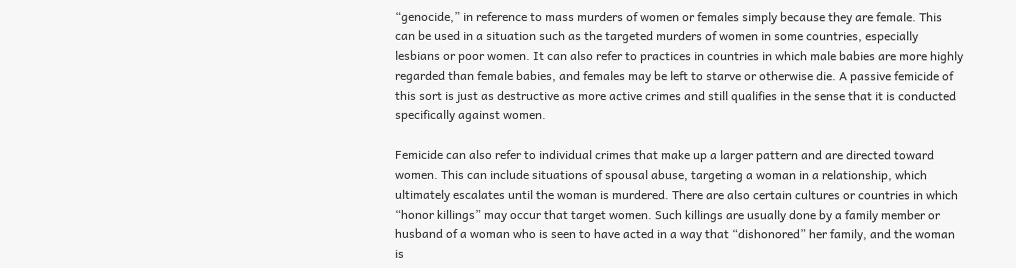“genocide,” in reference to mass murders of women or females simply because they are female. This can be used in a situation such as the targeted murders of women in some countries, especially lesbians or poor women. It can also refer to practices in countries in which male babies are more highly regarded than female babies, and females may be left to starve or otherwise die. A passive femicide of this sort is just as destructive as more active crimes and still qualifies in the sense that it is conducted specifically against women.

Femicide can also refer to individual crimes that make up a larger pattern and are directed toward women. This can include situations of spousal abuse, targeting a woman in a relationship, which ultimately escalates until the woman is murdered. There are also certain cultures or countries in which “honor killings” may occur that target women. Such killings are usually done by a family member or husband of a woman who is seen to have acted in a way that “dishonored” her family, and the woman is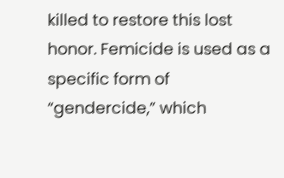killed to restore this lost honor. Femicide is used as a specific form of “gendercide,” which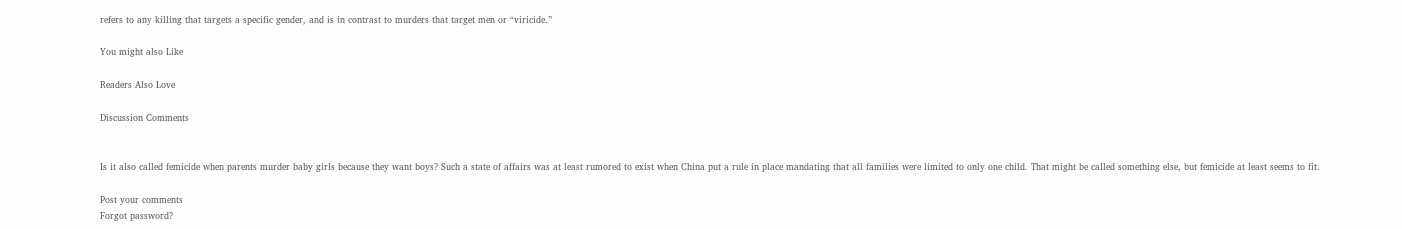refers to any killing that targets a specific gender, and is in contrast to murders that target men or “viricide.”

You might also Like

Readers Also Love

Discussion Comments


Is it also called femicide when parents murder baby girls because they want boys? Such a state of affairs was at least rumored to exist when China put a rule in place mandating that all families were limited to only one child. That might be called something else, but femicide at least seems to fit.

Post your comments
Forgot password?